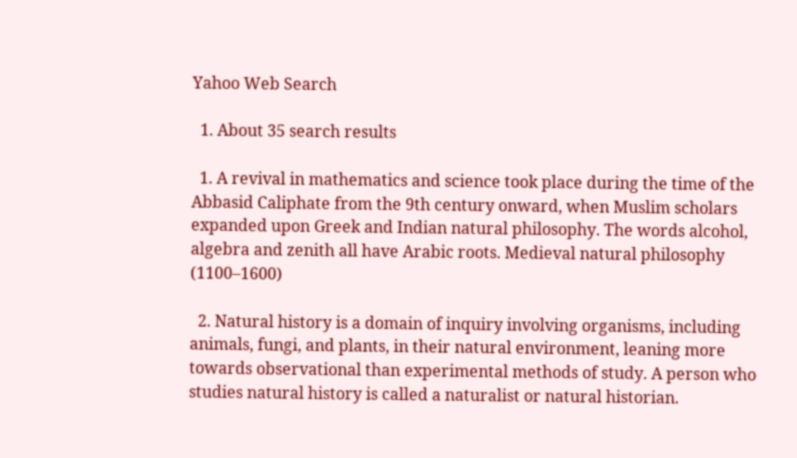Yahoo Web Search

  1. About 35 search results

  1. A revival in mathematics and science took place during the time of the Abbasid Caliphate from the 9th century onward, when Muslim scholars expanded upon Greek and Indian natural philosophy. The words alcohol, algebra and zenith all have Arabic roots. Medieval natural philosophy (1100–1600)

  2. Natural history is a domain of inquiry involving organisms, including animals, fungi, and plants, in their natural environment, leaning more towards observational than experimental methods of study. A person who studies natural history is called a naturalist or natural historian.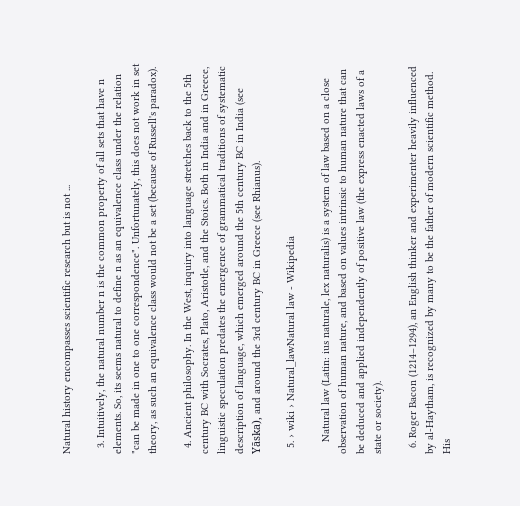Natural history encompasses scientific research but is not ...

  3. Intuitively, the natural number n is the common property of all sets that have n elements. So, its seems natural to define n as an equivalence class under the relation "can be made in one to one correspondence". Unfortunately, this does not work in set theory, as such an equivalence class would not be a set (because of Russell's paradox).

  4. Ancient philosophy. In the West, inquiry into language stretches back to the 5th century BC with Socrates, Plato, Aristotle, and the Stoics. Both in India and in Greece, linguistic speculation predates the emergence of grammatical traditions of systematic description of language, which emerged around the 5th century BC in India (see Yāska), and around the 3rd century BC in Greece (see Rhianus).

  5. › wiki › Natural_lawNatural law - Wikipedia

    Natural law (Latin: ius naturale, lex naturalis) is a system of law based on a close observation of human nature, and based on values intrinsic to human nature that can be deduced and applied independently of positive law (the express enacted laws of a state or society).

  6. Roger Bacon (1214–1294), an English thinker and experimenter heavily influenced by al-Haytham, is recognized by many to be the father of modern scientific method. His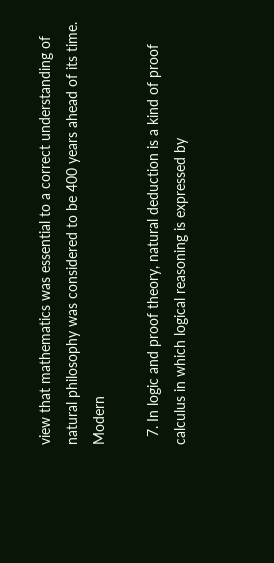view that mathematics was essential to a correct understanding of natural philosophy was considered to be 400 years ahead of its time. Modern

  7. In logic and proof theory, natural deduction is a kind of proof calculus in which logical reasoning is expressed by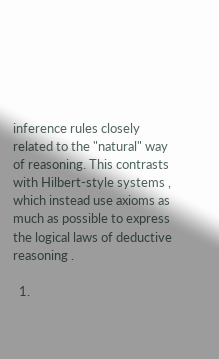inference rules closely related to the "natural" way of reasoning. This contrasts with Hilbert-style systems , which instead use axioms as much as possible to express the logical laws of deductive reasoning .

  1.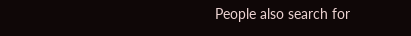People also search for